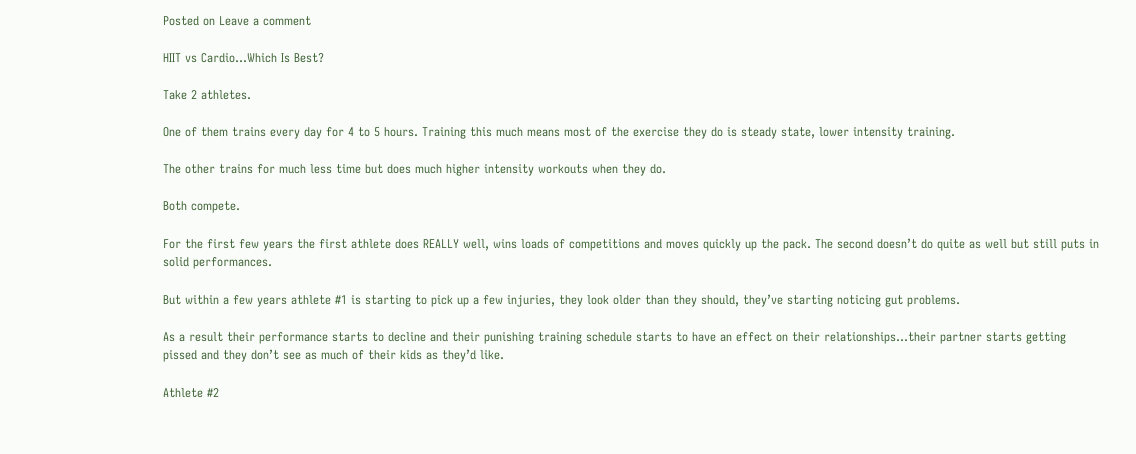Posted on Leave a comment

HIIT vs Cardio…Which Is Best?

Take 2 athletes.

One of them trains every day for 4 to 5 hours. Training this much means most of the exercise they do is steady state, lower intensity training.

The other trains for much less time but does much higher intensity workouts when they do.

Both compete.

For the first few years the first athlete does REALLY well, wins loads of competitions and moves quickly up the pack. The second doesn’t do quite as well but still puts in solid performances.

But within a few years athlete #1 is starting to pick up a few injuries, they look older than they should, they’ve starting noticing gut problems.

As a result their performance starts to decline and their punishing training schedule starts to have an effect on their relationships…their partner starts getting pissed and they don’t see as much of their kids as they’d like.

Athlete #2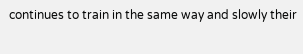continues to train in the same way and slowly their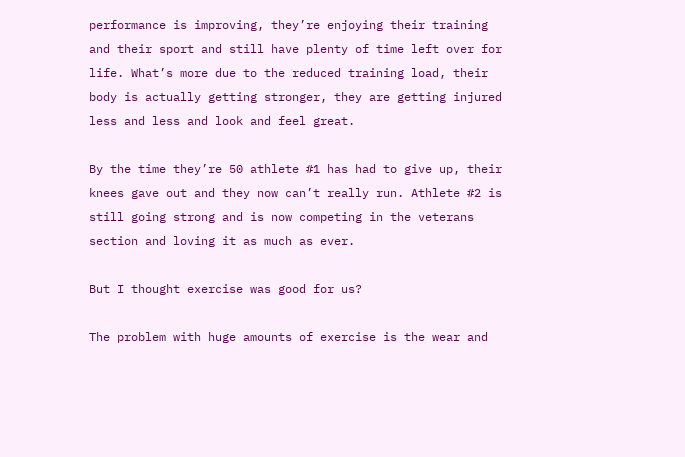performance is improving, they’re enjoying their training and their sport and still have plenty of time left over for life. What’s more due to the reduced training load, their body is actually getting stronger, they are getting injured less and less and look and feel great.

By the time they’re 50 athlete #1 has had to give up, their knees gave out and they now can’t really run. Athlete #2 is still going strong and is now competing in the veterans section and loving it as much as ever.

But I thought exercise was good for us?

The problem with huge amounts of exercise is the wear and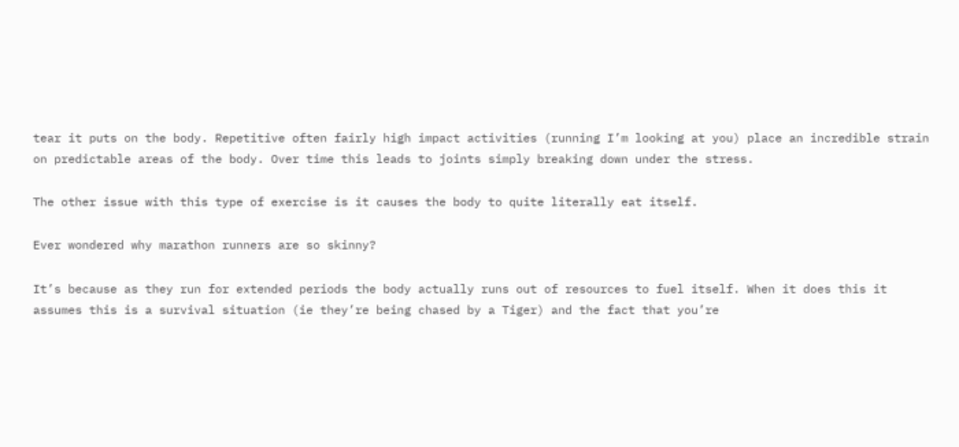tear it puts on the body. Repetitive often fairly high impact activities (running I’m looking at you) place an incredible strain on predictable areas of the body. Over time this leads to joints simply breaking down under the stress.

The other issue with this type of exercise is it causes the body to quite literally eat itself.

Ever wondered why marathon runners are so skinny?

It’s because as they run for extended periods the body actually runs out of resources to fuel itself. When it does this it assumes this is a survival situation (ie they’re being chased by a Tiger) and the fact that you’re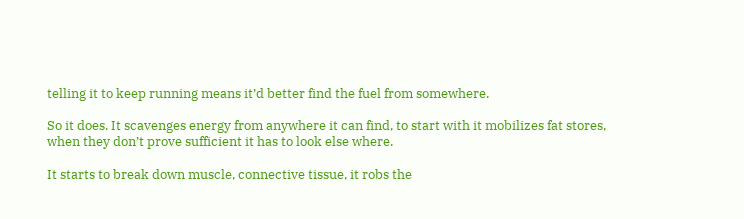telling it to keep running means it’d better find the fuel from somewhere.

So it does. It scavenges energy from anywhere it can find, to start with it mobilizes fat stores, when they don’t prove sufficient it has to look else where.

It starts to break down muscle, connective tissue, it robs the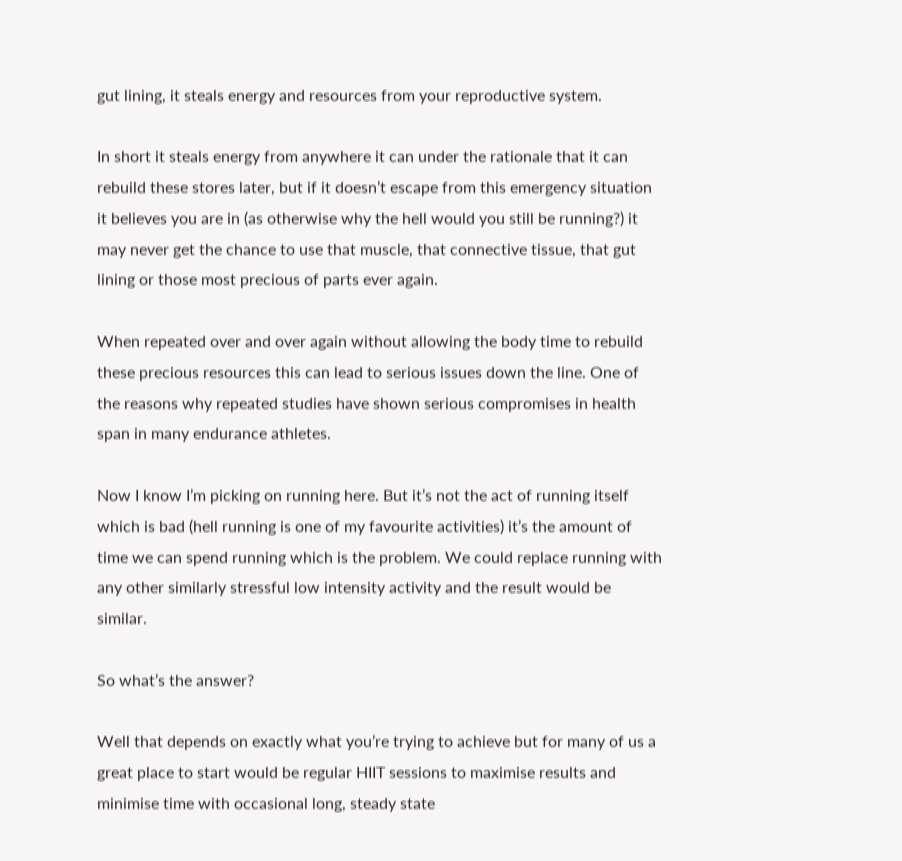gut lining, it steals energy and resources from your reproductive system.

In short it steals energy from anywhere it can under the rationale that it can rebuild these stores later, but if it doesn’t escape from this emergency situation it believes you are in (as otherwise why the hell would you still be running?) it may never get the chance to use that muscle, that connective tissue, that gut lining or those most precious of parts ever again.

When repeated over and over again without allowing the body time to rebuild these precious resources this can lead to serious issues down the line. One of the reasons why repeated studies have shown serious compromises in health span in many endurance athletes.

Now I know I’m picking on running here. But it’s not the act of running itself which is bad (hell running is one of my favourite activities) it’s the amount of time we can spend running which is the problem. We could replace running with any other similarly stressful low intensity activity and the result would be similar.

So what’s the answer?

Well that depends on exactly what you’re trying to achieve but for many of us a great place to start would be regular HIIT sessions to maximise results and minimise time with occasional long, steady state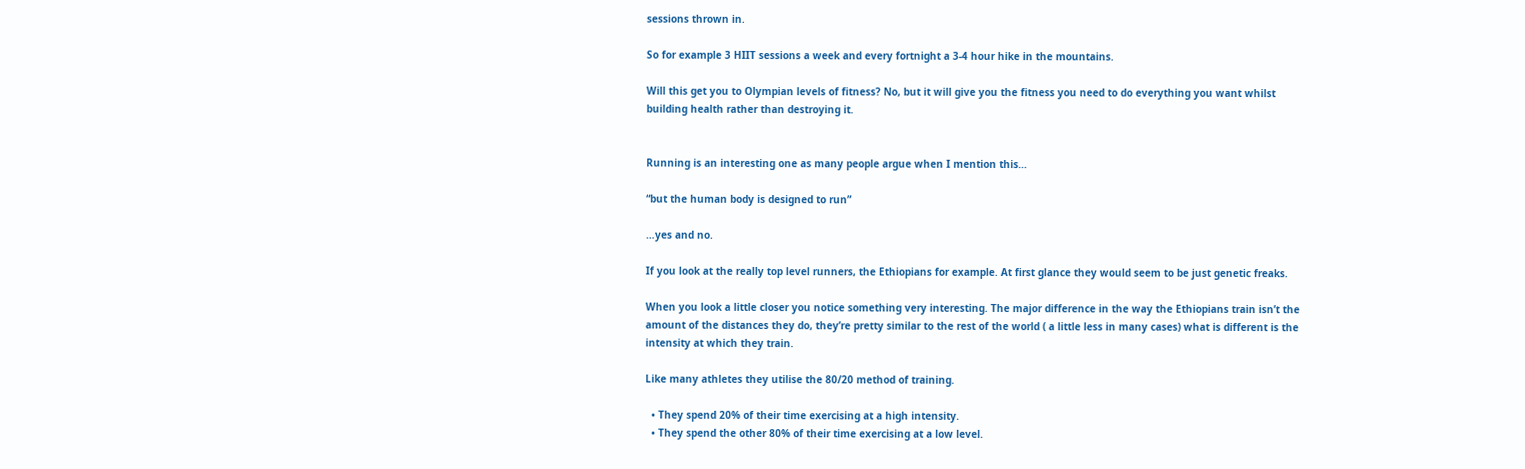sessions thrown in.

So for example 3 HIIT sessions a week and every fortnight a 3-4 hour hike in the mountains.

Will this get you to Olympian levels of fitness? No, but it will give you the fitness you need to do everything you want whilst building health rather than destroying it.


Running is an interesting one as many people argue when I mention this…

“but the human body is designed to run”

…yes and no.

If you look at the really top level runners, the Ethiopians for example. At first glance they would seem to be just genetic freaks.

When you look a little closer you notice something very interesting. The major difference in the way the Ethiopians train isn’t the amount of the distances they do, they’re pretty similar to the rest of the world ( a little less in many cases) what is different is the intensity at which they train.

Like many athletes they utilise the 80/20 method of training.

  • They spend 20% of their time exercising at a high intensity.
  • They spend the other 80% of their time exercising at a low level.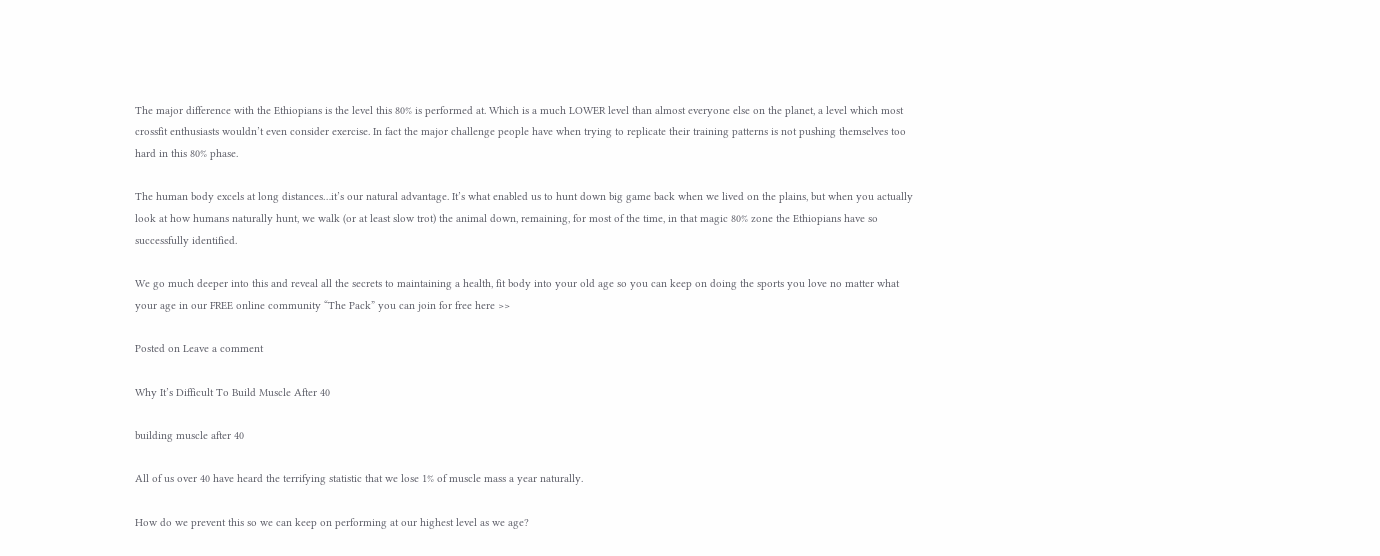The major difference with the Ethiopians is the level this 80% is performed at. Which is a much LOWER level than almost everyone else on the planet, a level which most crossfit enthusiasts wouldn’t even consider exercise. In fact the major challenge people have when trying to replicate their training patterns is not pushing themselves too hard in this 80% phase.

The human body excels at long distances…it’s our natural advantage. It’s what enabled us to hunt down big game back when we lived on the plains, but when you actually look at how humans naturally hunt, we walk (or at least slow trot) the animal down, remaining, for most of the time, in that magic 80% zone the Ethiopians have so successfully identified.

We go much deeper into this and reveal all the secrets to maintaining a health, fit body into your old age so you can keep on doing the sports you love no matter what your age in our FREE online community “The Pack” you can join for free here >>

Posted on Leave a comment

Why It’s Difficult To Build Muscle After 40

building muscle after 40

All of us over 40 have heard the terrifying statistic that we lose 1% of muscle mass a year naturally.

How do we prevent this so we can keep on performing at our highest level as we age?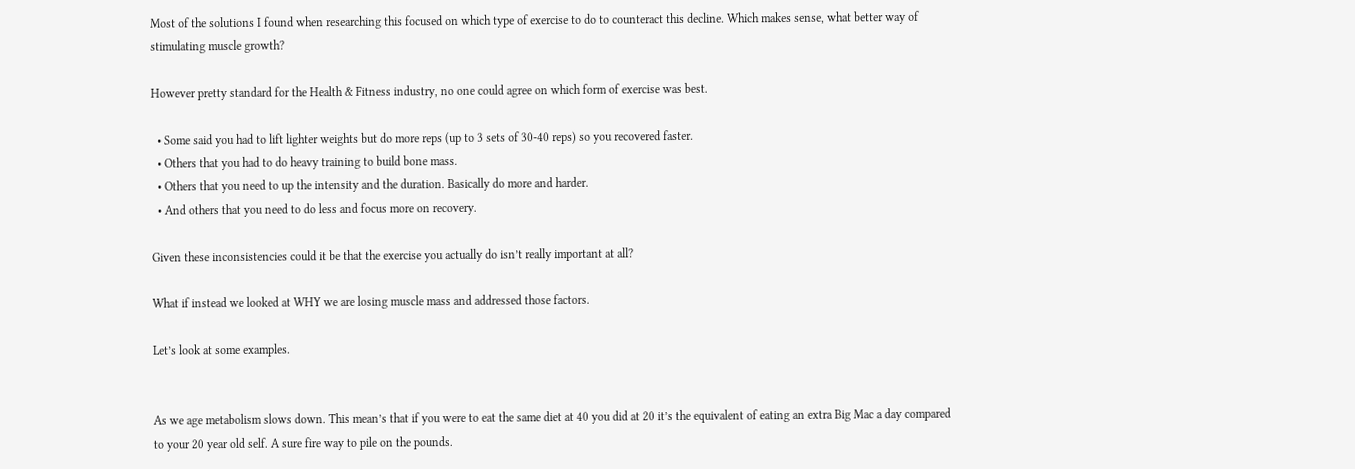Most of the solutions I found when researching this focused on which type of exercise to do to counteract this decline. Which makes sense, what better way of stimulating muscle growth?

However pretty standard for the Health & Fitness industry, no one could agree on which form of exercise was best.

  • Some said you had to lift lighter weights but do more reps (up to 3 sets of 30-40 reps) so you recovered faster.
  • Others that you had to do heavy training to build bone mass.
  • Others that you need to up the intensity and the duration. Basically do more and harder.
  • And others that you need to do less and focus more on recovery.

Given these inconsistencies could it be that the exercise you actually do isn’t really important at all?

What if instead we looked at WHY we are losing muscle mass and addressed those factors.

Let’s look at some examples.


As we age metabolism slows down. This mean’s that if you were to eat the same diet at 40 you did at 20 it’s the equivalent of eating an extra Big Mac a day compared to your 20 year old self. A sure fire way to pile on the pounds.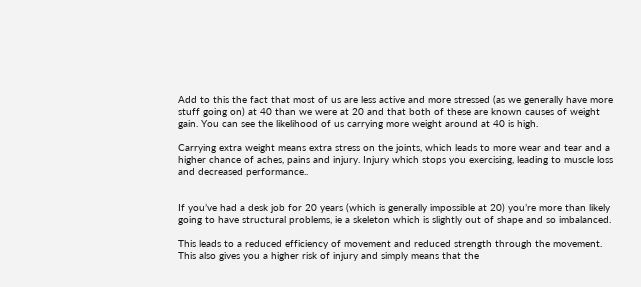Add to this the fact that most of us are less active and more stressed (as we generally have more stuff going on) at 40 than we were at 20 and that both of these are known causes of weight gain. You can see the likelihood of us carrying more weight around at 40 is high.

Carrying extra weight means extra stress on the joints, which leads to more wear and tear and a higher chance of aches, pains and injury. Injury which stops you exercising, leading to muscle loss and decreased performance..


If you’ve had a desk job for 20 years (which is generally impossible at 20) you’re more than likely going to have structural problems, ie a skeleton which is slightly out of shape and so imbalanced.

This leads to a reduced efficiency of movement and reduced strength through the movement. This also gives you a higher risk of injury and simply means that the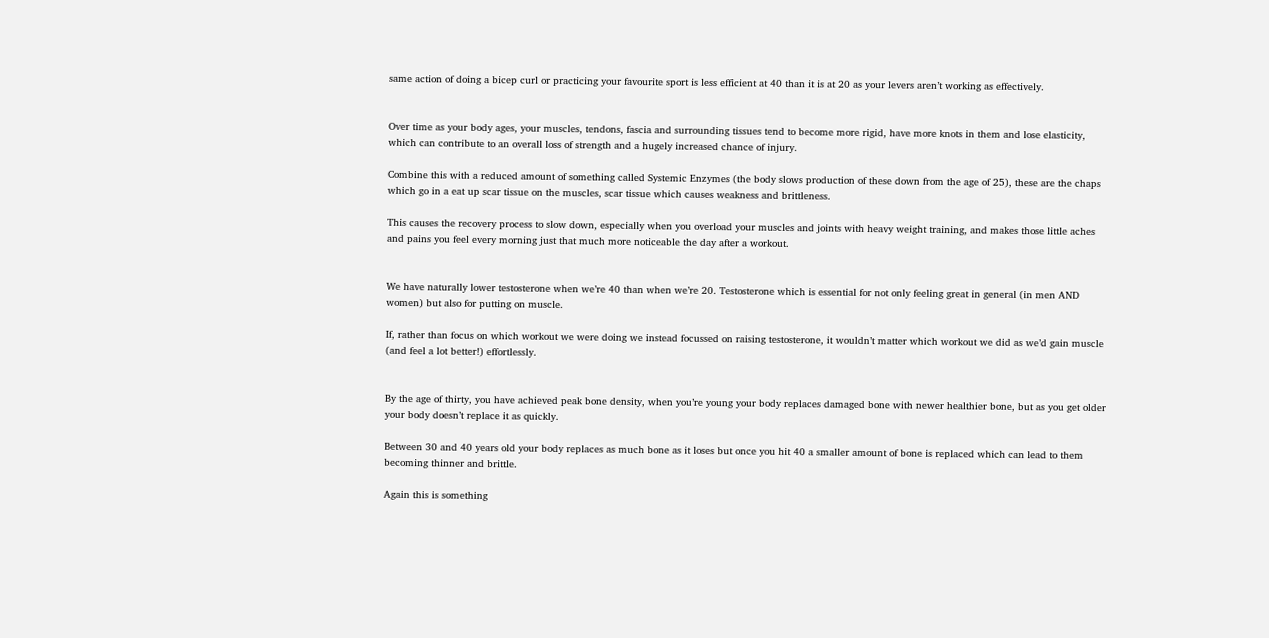same action of doing a bicep curl or practicing your favourite sport is less efficient at 40 than it is at 20 as your levers aren’t working as effectively.


Over time as your body ages, your muscles, tendons, fascia and surrounding tissues tend to become more rigid, have more knots in them and lose elasticity, which can contribute to an overall loss of strength and a hugely increased chance of injury.

Combine this with a reduced amount of something called Systemic Enzymes (the body slows production of these down from the age of 25), these are the chaps which go in a eat up scar tissue on the muscles, scar tissue which causes weakness and brittleness.

This causes the recovery process to slow down, especially when you overload your muscles and joints with heavy weight training, and makes those little aches and pains you feel every morning just that much more noticeable the day after a workout.


We have naturally lower testosterone when we’re 40 than when we’re 20. Testosterone which is essential for not only feeling great in general (in men AND women) but also for putting on muscle.

If, rather than focus on which workout we were doing we instead focussed on raising testosterone, it wouldn’t matter which workout we did as we’d gain muscle (and feel a lot better!) effortlessly.


By the age of thirty, you have achieved peak bone density, when you’re young your body replaces damaged bone with newer healthier bone, but as you get older your body doesn’t replace it as quickly.

Between 30 and 40 years old your body replaces as much bone as it loses but once you hit 40 a smaller amount of bone is replaced which can lead to them becoming thinner and brittle.

Again this is something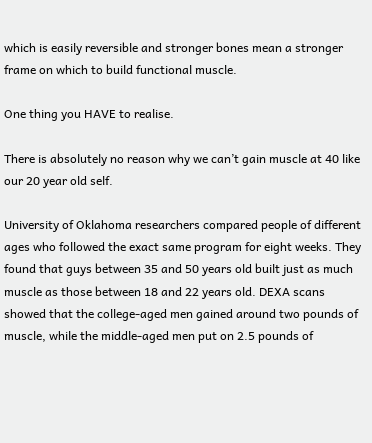which is easily reversible and stronger bones mean a stronger frame on which to build functional muscle.

One thing you HAVE to realise.

There is absolutely no reason why we can’t gain muscle at 40 like our 20 year old self.

University of Oklahoma researchers compared people of different ages who followed the exact same program for eight weeks. They found that guys between 35 and 50 years old built just as much muscle as those between 18 and 22 years old. DEXA scans showed that the college-aged men gained around two pounds of muscle, while the middle-aged men put on 2.5 pounds of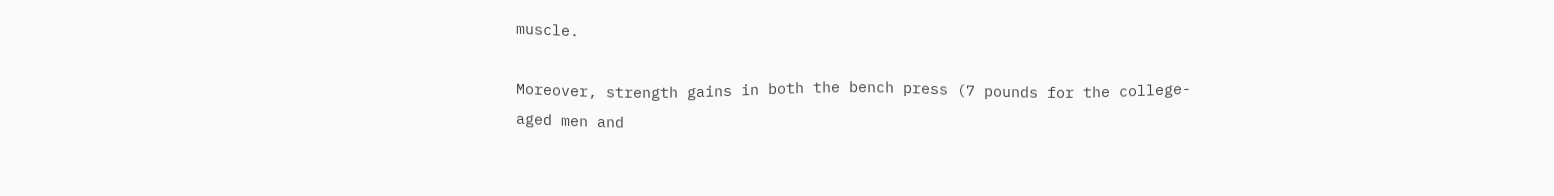muscle.

Moreover, strength gains in both the bench press (7 pounds for the college-aged men and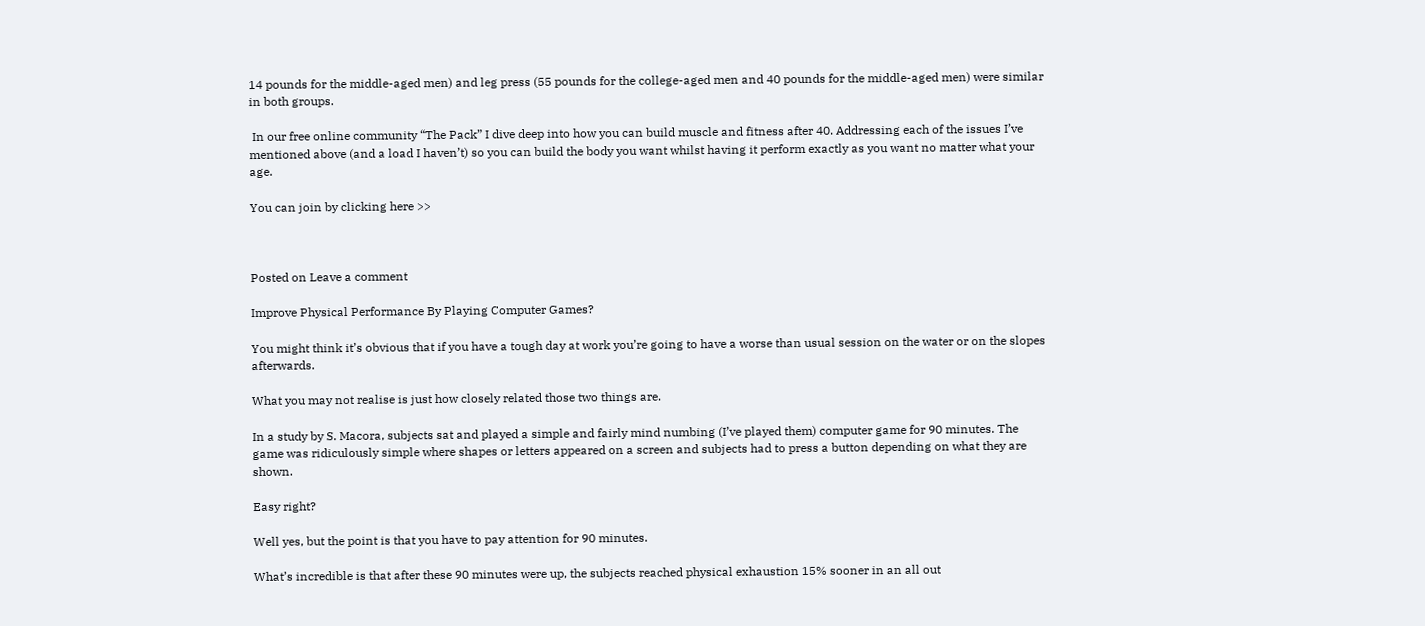14 pounds for the middle-aged men) and leg press (55 pounds for the college-aged men and 40 pounds for the middle-aged men) were similar in both groups.

 In our free online community “The Pack” I dive deep into how you can build muscle and fitness after 40. Addressing each of the issues I’ve mentioned above (and a load I haven’t) so you can build the body you want whilst having it perform exactly as you want no matter what your age.

You can join by clicking here >>



Posted on Leave a comment

Improve Physical Performance By Playing Computer Games?

You might think it’s obvious that if you have a tough day at work you’re going to have a worse than usual session on the water or on the slopes afterwards.

What you may not realise is just how closely related those two things are.

In a study by S. Macora, subjects sat and played a simple and fairly mind numbing (I’ve played them) computer game for 90 minutes. The game was ridiculously simple where shapes or letters appeared on a screen and subjects had to press a button depending on what they are shown.

Easy right?

Well yes, but the point is that you have to pay attention for 90 minutes.

What’s incredible is that after these 90 minutes were up, the subjects reached physical exhaustion 15% sooner in an all out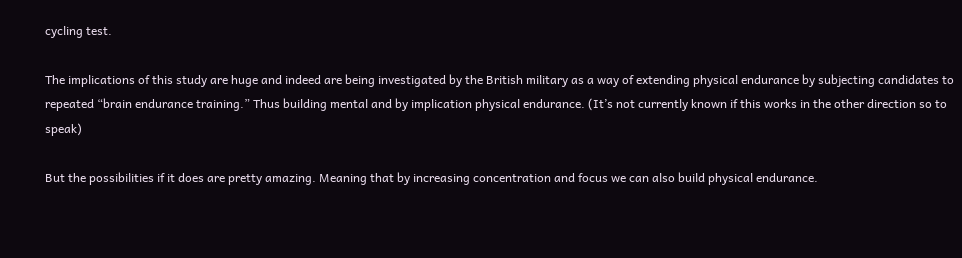cycling test.

The implications of this study are huge and indeed are being investigated by the British military as a way of extending physical endurance by subjecting candidates to repeated “brain endurance training.” Thus building mental and by implication physical endurance. (It’s not currently known if this works in the other direction so to speak)

But the possibilities if it does are pretty amazing. Meaning that by increasing concentration and focus we can also build physical endurance.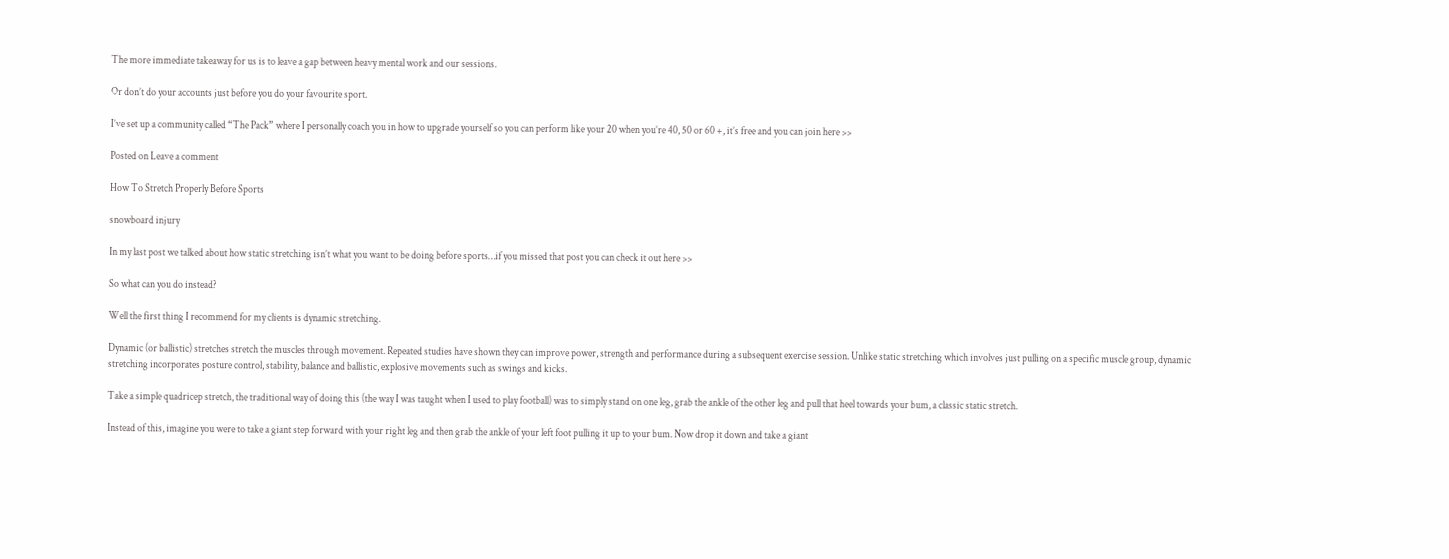The more immediate takeaway for us is to leave a gap between heavy mental work and our sessions.

Or don’t do your accounts just before you do your favourite sport.

I’ve set up a community called “The Pack” where I personally coach you in how to upgrade yourself so you can perform like your 20 when you’re 40, 50 or 60 +, it’s free and you can join here >>

Posted on Leave a comment

How To Stretch Properly Before Sports

snowboard injury

In my last post we talked about how static stretching isn’t what you want to be doing before sports…if you missed that post you can check it out here >>

So what can you do instead?

Well the first thing I recommend for my clients is dynamic stretching.

Dynamic (or ballistic) stretches stretch the muscles through movement. Repeated studies have shown they can improve power, strength and performance during a subsequent exercise session. Unlike static stretching which involves just pulling on a specific muscle group, dynamic stretching incorporates posture control, stability, balance and ballistic, explosive movements such as swings and kicks.

Take a simple quadricep stretch, the traditional way of doing this (the way I was taught when I used to play football) was to simply stand on one leg, grab the ankle of the other leg and pull that heel towards your bum, a classic static stretch.

Instead of this, imagine you were to take a giant step forward with your right leg and then grab the ankle of your left foot pulling it up to your bum. Now drop it down and take a giant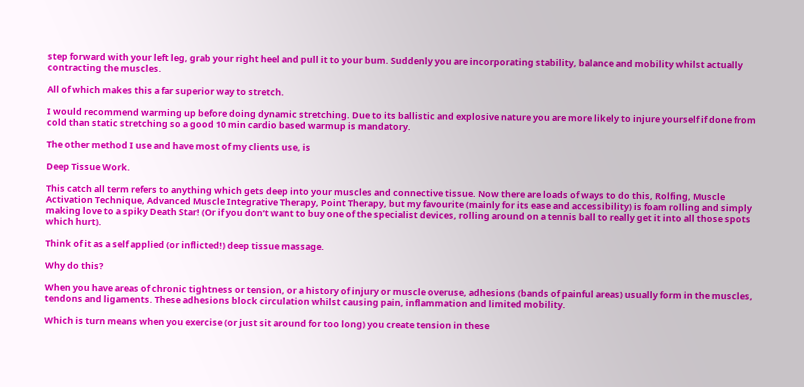step forward with your left leg, grab your right heel and pull it to your bum. Suddenly you are incorporating stability, balance and mobility whilst actually contracting the muscles.

All of which makes this a far superior way to stretch.

I would recommend warming up before doing dynamic stretching. Due to its ballistic and explosive nature you are more likely to injure yourself if done from cold than static stretching so a good 10 min cardio based warmup is mandatory.

The other method I use and have most of my clients use, is

Deep Tissue Work.

This catch all term refers to anything which gets deep into your muscles and connective tissue. Now there are loads of ways to do this, Rolfing, Muscle Activation Technique, Advanced Muscle Integrative Therapy, Point Therapy, but my favourite (mainly for its ease and accessibility) is foam rolling and simply making love to a spiky Death Star! (Or if you don’t want to buy one of the specialist devices, rolling around on a tennis ball to really get it into all those spots which hurt).

Think of it as a self applied (or inflicted!) deep tissue massage.

Why do this?

When you have areas of chronic tightness or tension, or a history of injury or muscle overuse, adhesions (bands of painful areas) usually form in the muscles, tendons and ligaments. These adhesions block circulation whilst causing pain, inflammation and limited mobility.

Which is turn means when you exercise (or just sit around for too long) you create tension in these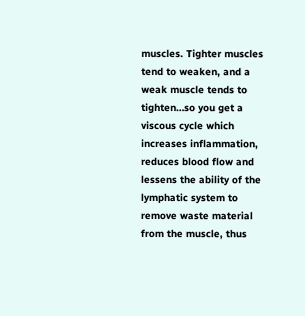muscles. Tighter muscles tend to weaken, and a weak muscle tends to tighten…so you get a viscous cycle which increases inflammation, reduces blood flow and lessens the ability of the lymphatic system to remove waste material from the muscle, thus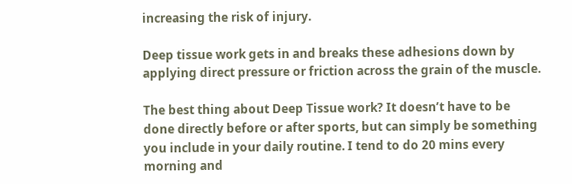increasing the risk of injury.

Deep tissue work gets in and breaks these adhesions down by applying direct pressure or friction across the grain of the muscle.

The best thing about Deep Tissue work? It doesn’t have to be done directly before or after sports, but can simply be something you include in your daily routine. I tend to do 20 mins every morning and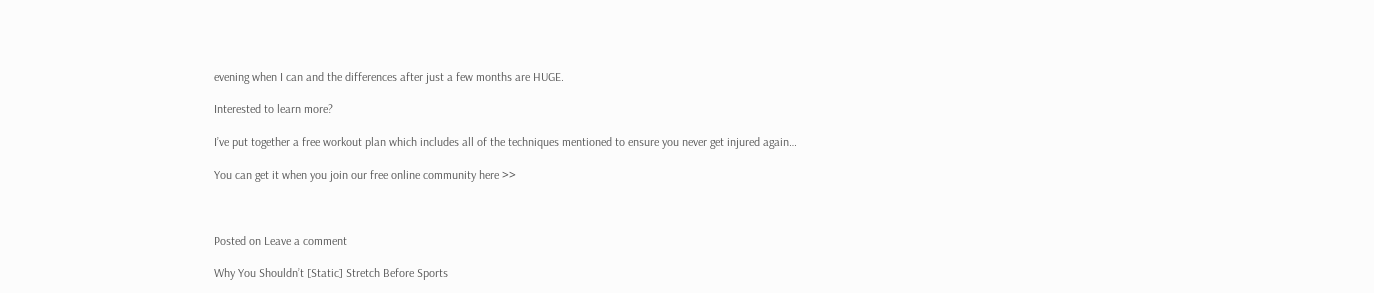evening when I can and the differences after just a few months are HUGE.

Interested to learn more?

I’ve put together a free workout plan which includes all of the techniques mentioned to ensure you never get injured again…

You can get it when you join our free online community here >>



Posted on Leave a comment

Why You Shouldn’t [Static] Stretch Before Sports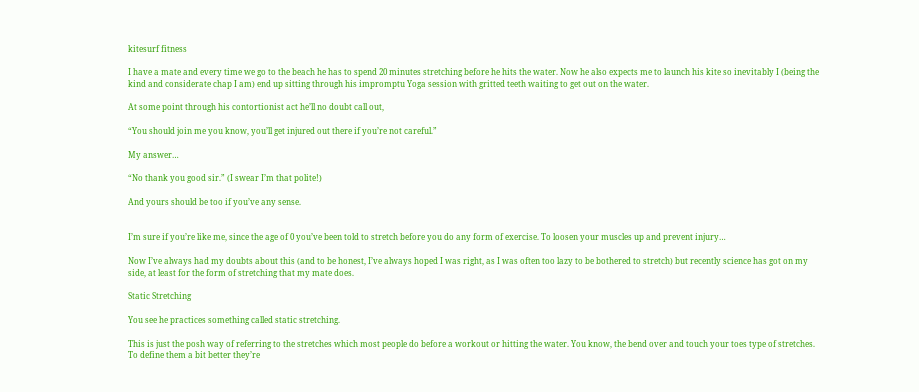kitesurf fitness

I have a mate and every time we go to the beach he has to spend 20 minutes stretching before he hits the water. Now he also expects me to launch his kite so inevitably I (being the kind and considerate chap I am) end up sitting through his impromptu Yoga session with gritted teeth waiting to get out on the water.

At some point through his contortionist act he’ll no doubt call out,

“You should join me you know, you’ll get injured out there if you’re not careful.”

My answer…

“No thank you good sir.” (I swear I’m that polite!)

And yours should be too if you’ve any sense.


I’m sure if you’re like me, since the age of 0 you’ve been told to stretch before you do any form of exercise. To loosen your muscles up and prevent injury…

Now I’ve always had my doubts about this (and to be honest, I’ve always hoped I was right, as I was often too lazy to be bothered to stretch) but recently science has got on my side, at least for the form of stretching that my mate does.

Static Stretching

You see he practices something called static stretching.

This is just the posh way of referring to the stretches which most people do before a workout or hitting the water. You know, the bend over and touch your toes type of stretches. To define them a bit better they’re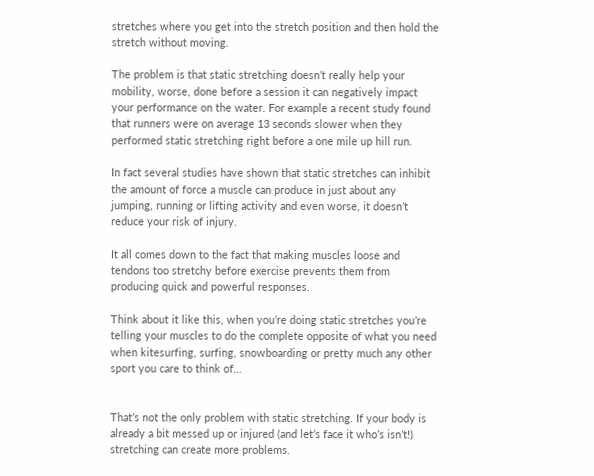stretches where you get into the stretch position and then hold the stretch without moving.

The problem is that static stretching doesn’t really help your mobility, worse, done before a session it can negatively impact your performance on the water. For example a recent study found that runners were on average 13 seconds slower when they performed static stretching right before a one mile up hill run.

In fact several studies have shown that static stretches can inhibit the amount of force a muscle can produce in just about any jumping, running or lifting activity and even worse, it doesn’t reduce your risk of injury.

It all comes down to the fact that making muscles loose and tendons too stretchy before exercise prevents them from producing quick and powerful responses.

Think about it like this, when you’re doing static stretches you’re telling your muscles to do the complete opposite of what you need when kitesurfing, surfing, snowboarding or pretty much any other sport you care to think of…


That’s not the only problem with static stretching. If your body is already a bit messed up or injured (and let’s face it who’s isn’t!) stretching can create more problems.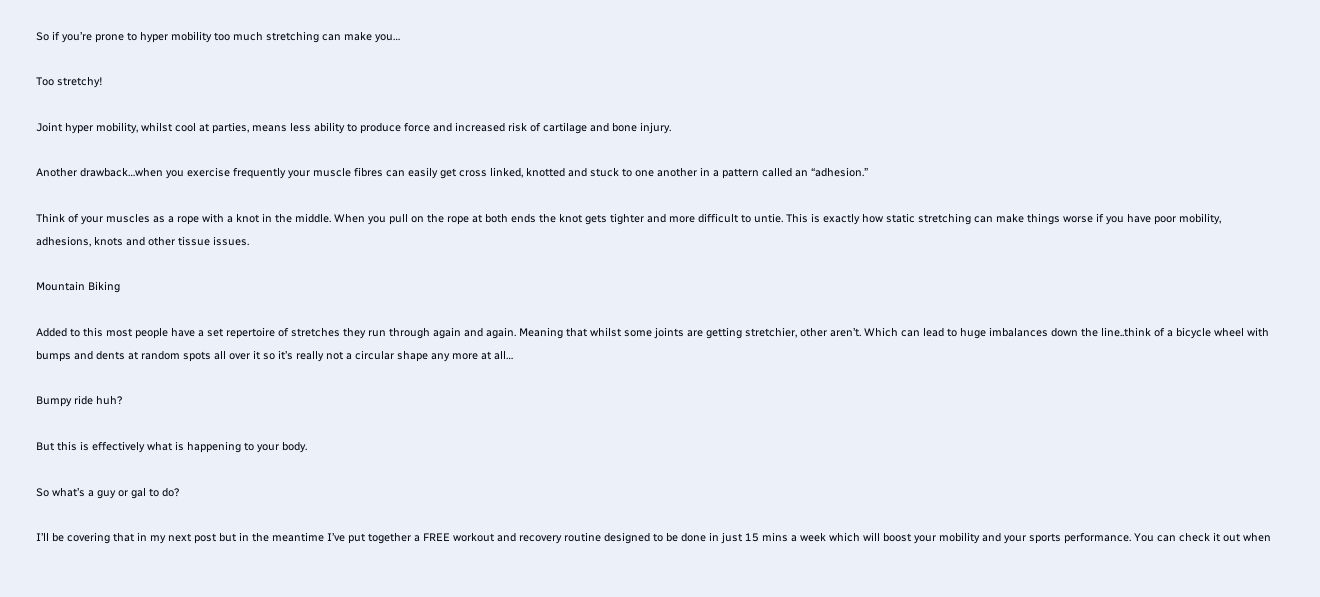So if you’re prone to hyper mobility too much stretching can make you…

Too stretchy!

Joint hyper mobility, whilst cool at parties, means less ability to produce force and increased risk of cartilage and bone injury.

Another drawback…when you exercise frequently your muscle fibres can easily get cross linked, knotted and stuck to one another in a pattern called an “adhesion.”

Think of your muscles as a rope with a knot in the middle. When you pull on the rope at both ends the knot gets tighter and more difficult to untie. This is exactly how static stretching can make things worse if you have poor mobility, adhesions, knots and other tissue issues.

Mountain Biking

Added to this most people have a set repertoire of stretches they run through again and again. Meaning that whilst some joints are getting stretchier, other aren’t. Which can lead to huge imbalances down the line..think of a bicycle wheel with bumps and dents at random spots all over it so it’s really not a circular shape any more at all…

Bumpy ride huh?

But this is effectively what is happening to your body.

So what’s a guy or gal to do?

I’ll be covering that in my next post but in the meantime I’ve put together a FREE workout and recovery routine designed to be done in just 15 mins a week which will boost your mobility and your sports performance. You can check it out when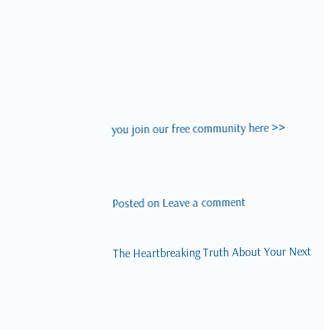you join our free community here >>


Posted on Leave a comment

The Heartbreaking Truth About Your Next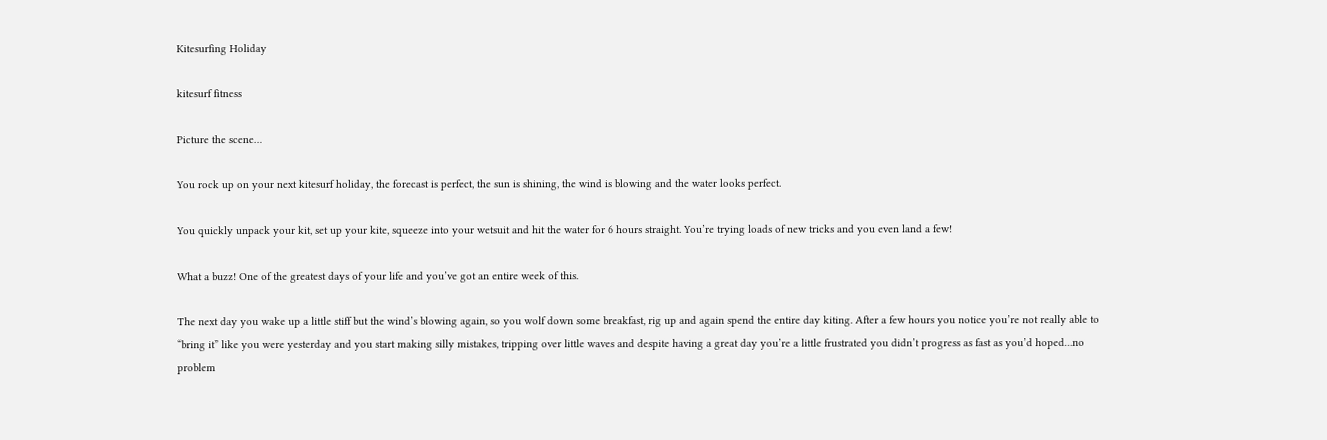Kitesurfing Holiday

kitesurf fitness

Picture the scene…

You rock up on your next kitesurf holiday, the forecast is perfect, the sun is shining, the wind is blowing and the water looks perfect.

You quickly unpack your kit, set up your kite, squeeze into your wetsuit and hit the water for 6 hours straight. You’re trying loads of new tricks and you even land a few!

What a buzz! One of the greatest days of your life and you’ve got an entire week of this.

The next day you wake up a little stiff but the wind’s blowing again, so you wolf down some breakfast, rig up and again spend the entire day kiting. After a few hours you notice you’re not really able to “bring it” like you were yesterday and you start making silly mistakes, tripping over little waves and despite having a great day you’re a little frustrated you didn’t progress as fast as you’d hoped…no problem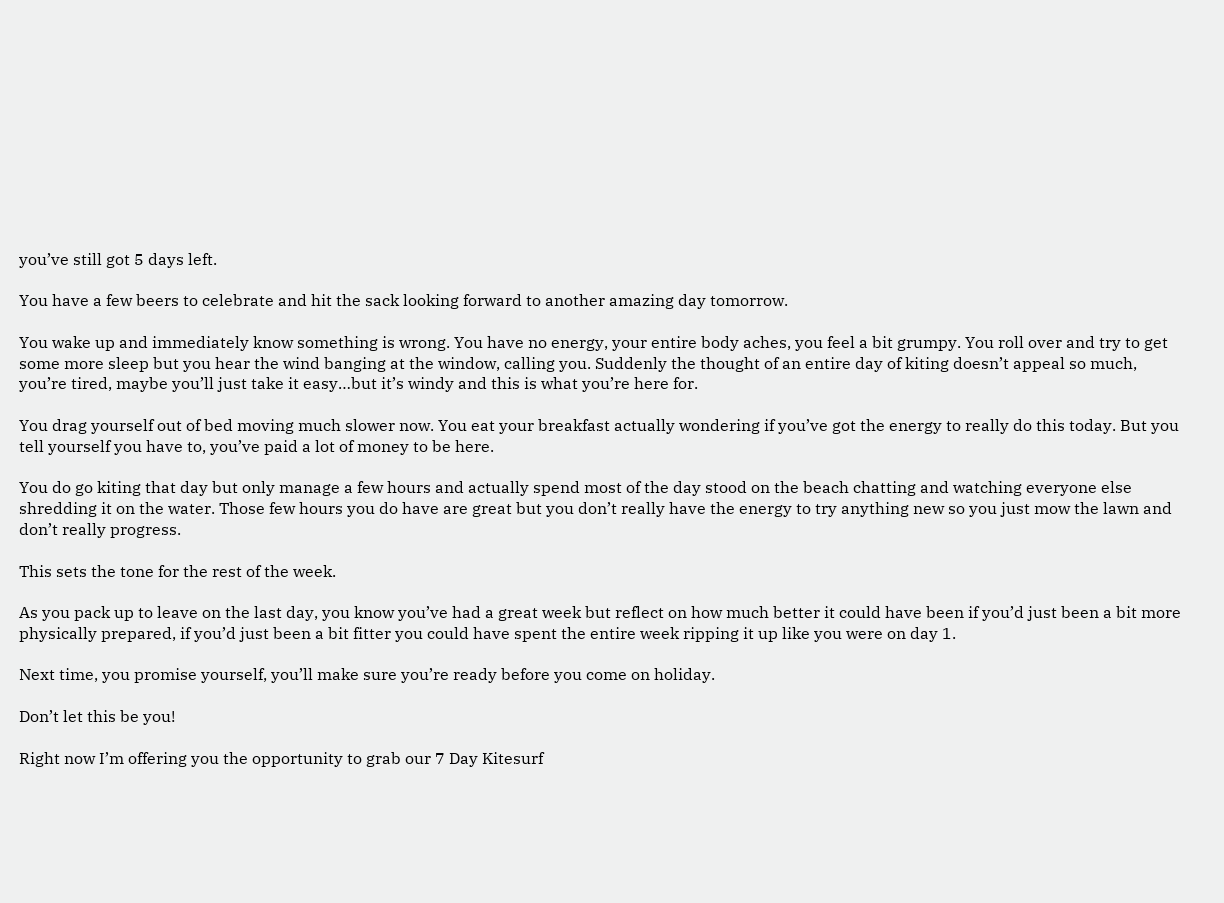you’ve still got 5 days left.

You have a few beers to celebrate and hit the sack looking forward to another amazing day tomorrow.

You wake up and immediately know something is wrong. You have no energy, your entire body aches, you feel a bit grumpy. You roll over and try to get some more sleep but you hear the wind banging at the window, calling you. Suddenly the thought of an entire day of kiting doesn’t appeal so much, you’re tired, maybe you’ll just take it easy…but it’s windy and this is what you’re here for.

You drag yourself out of bed moving much slower now. You eat your breakfast actually wondering if you’ve got the energy to really do this today. But you tell yourself you have to, you’ve paid a lot of money to be here.

You do go kiting that day but only manage a few hours and actually spend most of the day stood on the beach chatting and watching everyone else shredding it on the water. Those few hours you do have are great but you don’t really have the energy to try anything new so you just mow the lawn and don’t really progress.

This sets the tone for the rest of the week.

As you pack up to leave on the last day, you know you’ve had a great week but reflect on how much better it could have been if you’d just been a bit more physically prepared, if you’d just been a bit fitter you could have spent the entire week ripping it up like you were on day 1.

Next time, you promise yourself, you’ll make sure you’re ready before you come on holiday.

Don’t let this be you!

Right now I’m offering you the opportunity to grab our 7 Day Kitesurf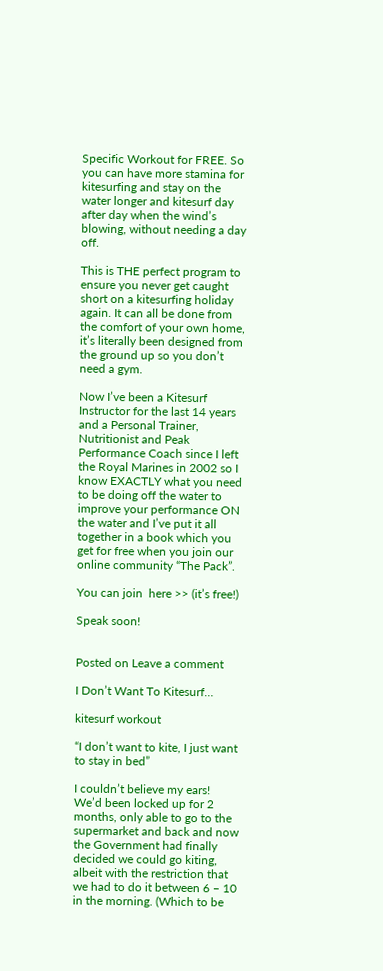Specific Workout for FREE. So you can have more stamina for kitesurfing and stay on the water longer and kitesurf day after day when the wind’s blowing, without needing a day off.

This is THE perfect program to ensure you never get caught short on a kitesurfing holiday again. It can all be done from the comfort of your own home, it’s literally been designed from the ground up so you don’t need a gym.

Now I’ve been a Kitesurf Instructor for the last 14 years and a Personal Trainer, Nutritionist and Peak Performance Coach since I left the Royal Marines in 2002 so I know EXACTLY what you need to be doing off the water to improve your performance ON the water and I’ve put it all together in a book which you get for free when you join our online community “The Pack”.

You can join  here >> (it’s free!)

Speak soon!


Posted on Leave a comment

I Don’t Want To Kitesurf…

kitesurf workout

“I don’t want to kite, I just want to stay in bed”

I couldn’t believe my ears! We’d been locked up for 2 months, only able to go to the supermarket and back and now the Government had finally decided we could go kiting, albeit with the restriction that we had to do it between 6 – 10 in the morning. (Which to be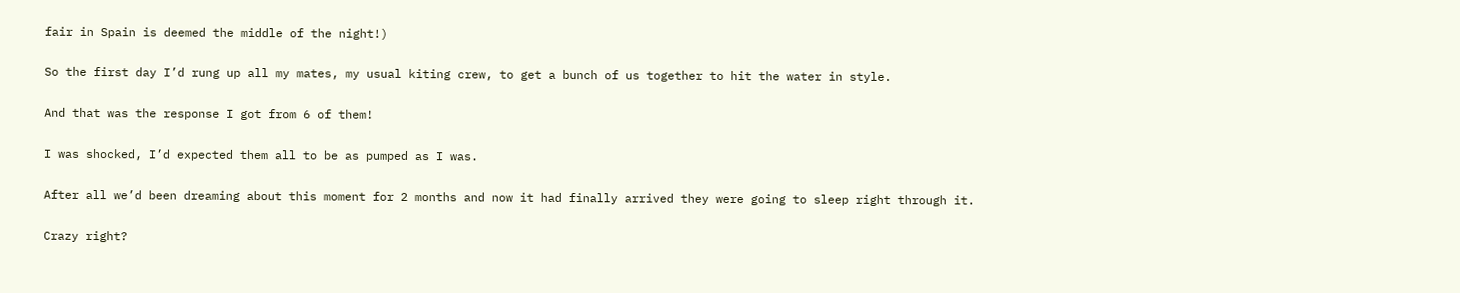fair in Spain is deemed the middle of the night!)

So the first day I’d rung up all my mates, my usual kiting crew, to get a bunch of us together to hit the water in style.

And that was the response I got from 6 of them!

I was shocked, I’d expected them all to be as pumped as I was.

After all we’d been dreaming about this moment for 2 months and now it had finally arrived they were going to sleep right through it.

Crazy right?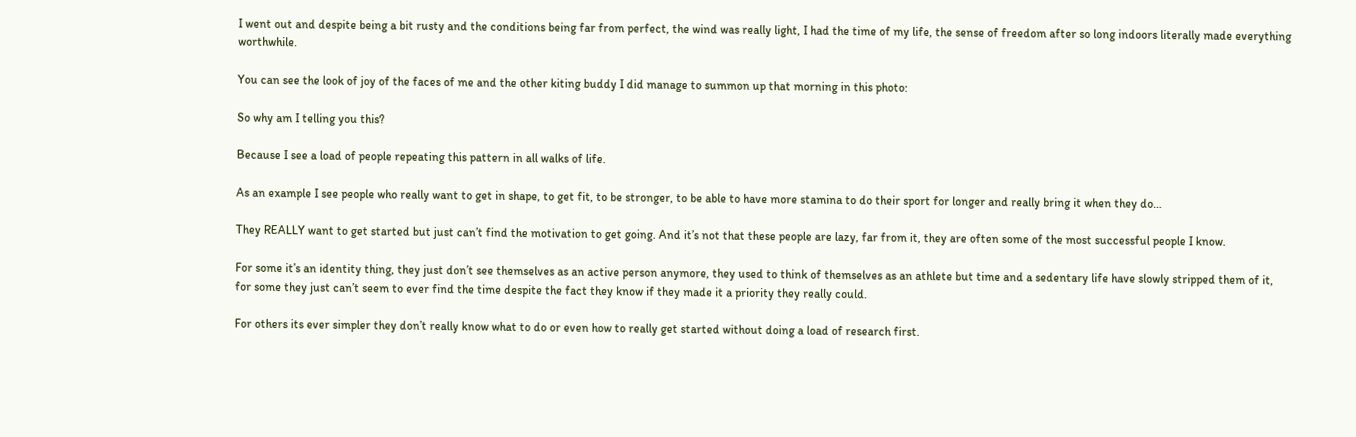I went out and despite being a bit rusty and the conditions being far from perfect, the wind was really light, I had the time of my life, the sense of freedom after so long indoors literally made everything worthwhile.

You can see the look of joy of the faces of me and the other kiting buddy I did manage to summon up that morning in this photo:

So why am I telling you this?

Because I see a load of people repeating this pattern in all walks of life.

As an example I see people who really want to get in shape, to get fit, to be stronger, to be able to have more stamina to do their sport for longer and really bring it when they do…

They REALLY want to get started but just can’t find the motivation to get going. And it’s not that these people are lazy, far from it, they are often some of the most successful people I know.

For some it’s an identity thing, they just don’t see themselves as an active person anymore, they used to think of themselves as an athlete but time and a sedentary life have slowly stripped them of it, for some they just can’t seem to ever find the time despite the fact they know if they made it a priority they really could.

For others its ever simpler they don’t really know what to do or even how to really get started without doing a load of research first.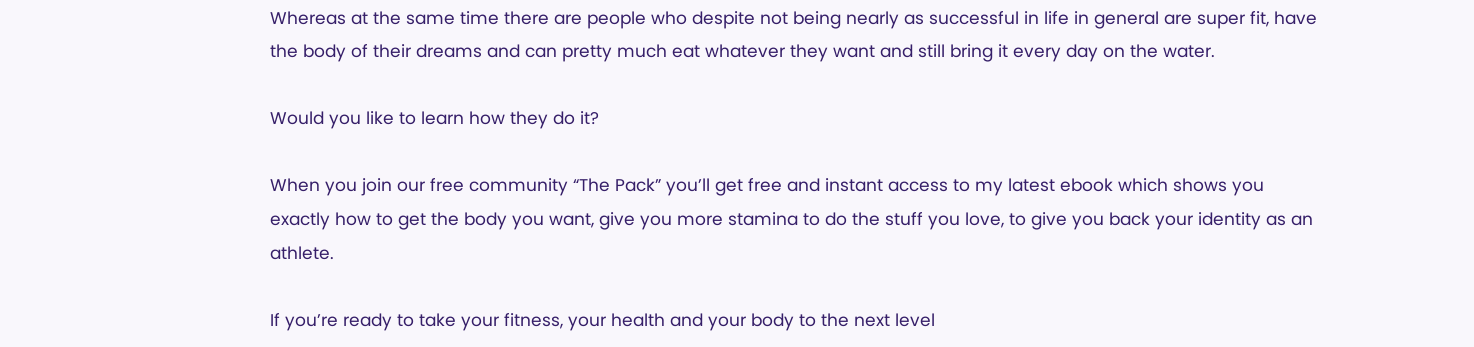Whereas at the same time there are people who despite not being nearly as successful in life in general are super fit, have the body of their dreams and can pretty much eat whatever they want and still bring it every day on the water.

Would you like to learn how they do it?

When you join our free community “The Pack” you’ll get free and instant access to my latest ebook which shows you exactly how to get the body you want, give you more stamina to do the stuff you love, to give you back your identity as an athlete.

If you’re ready to take your fitness, your health and your body to the next level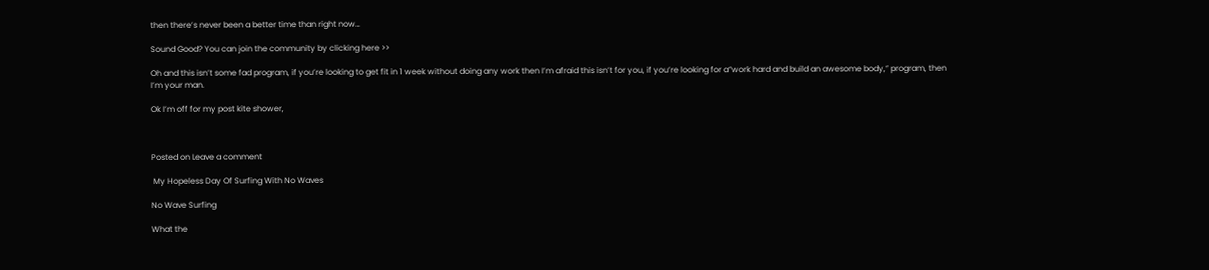then there’s never been a better time than right now…

Sound Good? You can join the community by clicking here >>

Oh and this isn’t some fad program, if you’re looking to get fit in 1 week without doing any work then I’m afraid this isn’t for you, if you’re looking for a“work hard and build an awesome body,” program, then I’m your man.

Ok I’m off for my post kite shower,



Posted on Leave a comment

 My Hopeless Day Of Surfing With No Waves

No Wave Surfing

What the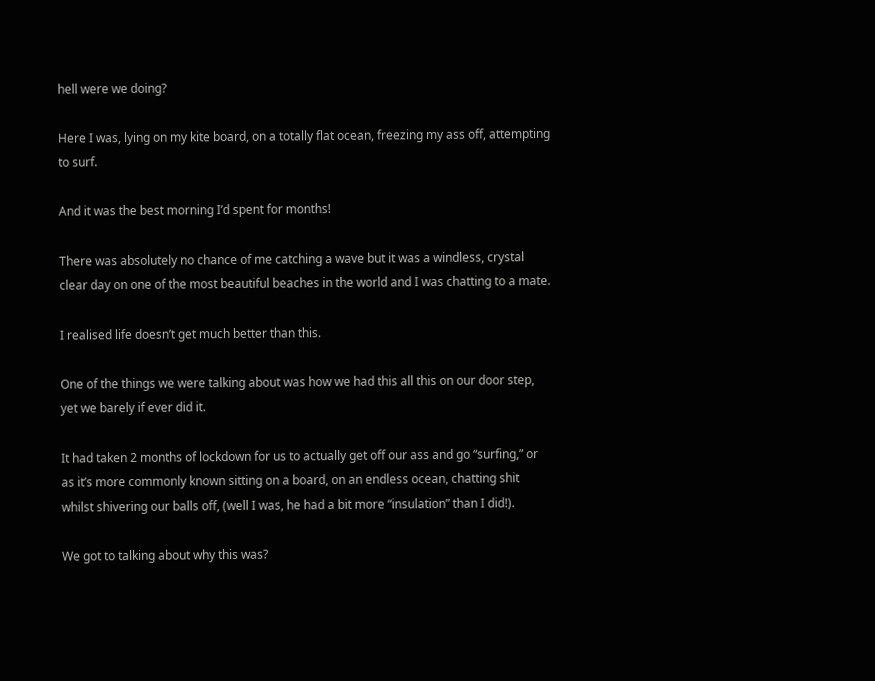hell were we doing?

Here I was, lying on my kite board, on a totally flat ocean, freezing my ass off, attempting to surf.

And it was the best morning I’d spent for months!

There was absolutely no chance of me catching a wave but it was a windless, crystal clear day on one of the most beautiful beaches in the world and I was chatting to a mate.

I realised life doesn’t get much better than this.

One of the things we were talking about was how we had this all this on our door step, yet we barely if ever did it.

It had taken 2 months of lockdown for us to actually get off our ass and go “surfing,” or as it’s more commonly known sitting on a board, on an endless ocean, chatting shit whilst shivering our balls off, (well I was, he had a bit more “insulation” than I did!).

We got to talking about why this was?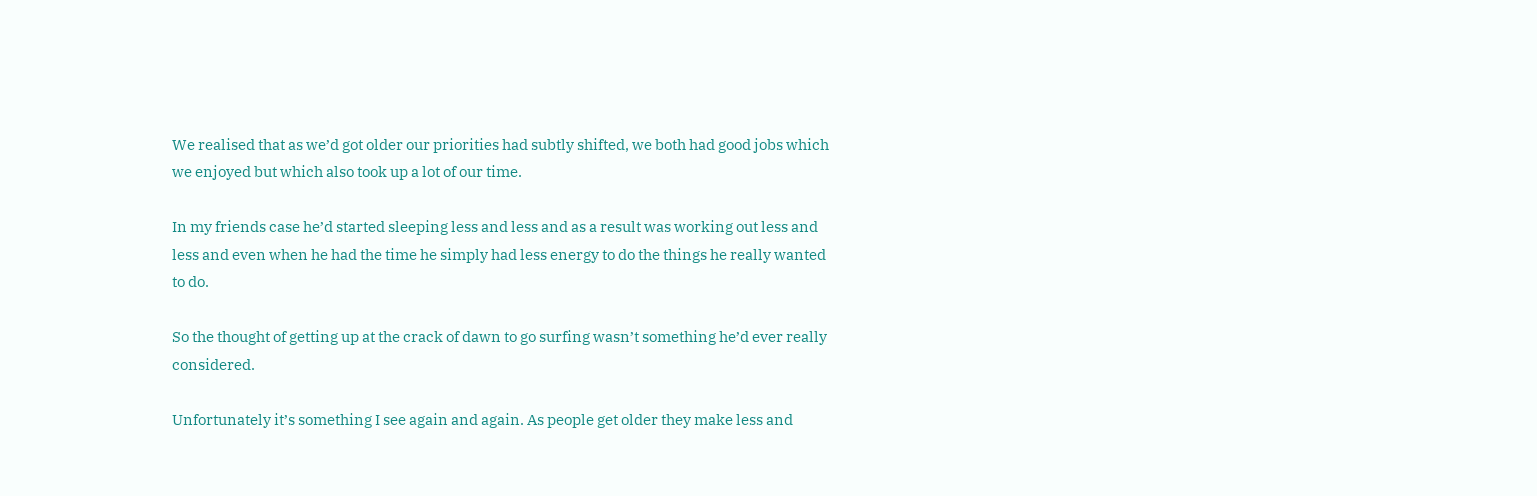We realised that as we’d got older our priorities had subtly shifted, we both had good jobs which we enjoyed but which also took up a lot of our time.

In my friends case he’d started sleeping less and less and as a result was working out less and less and even when he had the time he simply had less energy to do the things he really wanted to do.

So the thought of getting up at the crack of dawn to go surfing wasn’t something he’d ever really considered.

Unfortunately it’s something I see again and again. As people get older they make less and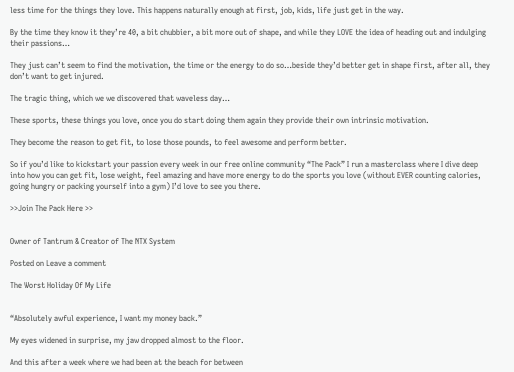less time for the things they love. This happens naturally enough at first, job, kids, life just get in the way.

By the time they know it they’re 40, a bit chubbier, a bit more out of shape, and while they LOVE the idea of heading out and indulging their passions…

They just can’t seem to find the motivation, the time or the energy to do so…beside they’d better get in shape first, after all, they don’t want to get injured.

The tragic thing, which we we discovered that waveless day…

These sports, these things you love, once you do start doing them again they provide their own intrinsic motivation.

They become the reason to get fit, to lose those pounds, to feel awesome and perform better.

So if you’d like to kickstart your passion every week in our free online community “The Pack” I run a masterclass where I dive deep into how you can get fit, lose weight, feel amazing and have more energy to do the sports you love (without EVER counting calories, going hungry or packing yourself into a gym) I’d love to see you there.

>>Join The Pack Here >>


Owner of Tantrum & Creator of The NTX System

Posted on Leave a comment

The Worst Holiday Of My Life


“Absolutely awful experience, I want my money back.”

My eyes widened in surprise, my jaw dropped almost to the floor.

And this after a week where we had been at the beach for between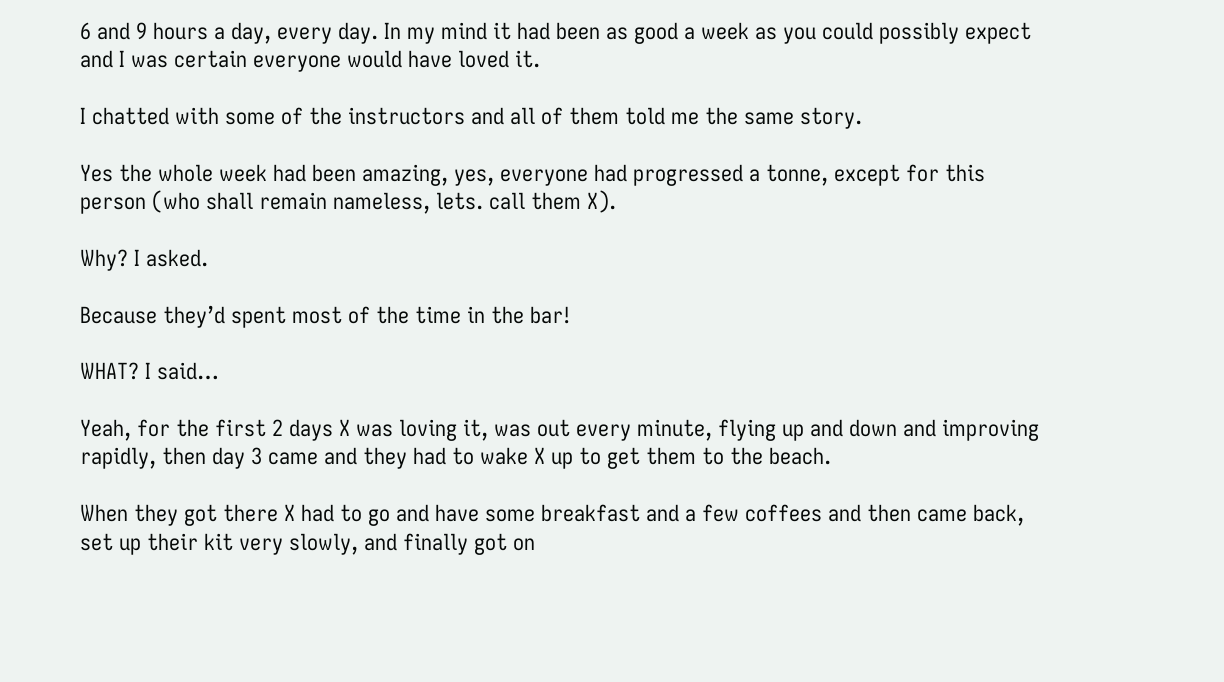6 and 9 hours a day, every day. In my mind it had been as good a week as you could possibly expect and I was certain everyone would have loved it.

I chatted with some of the instructors and all of them told me the same story.

Yes the whole week had been amazing, yes, everyone had progressed a tonne, except for this person (who shall remain nameless, lets. call them X).

Why? I asked.

Because they’d spent most of the time in the bar!

WHAT? I said…

Yeah, for the first 2 days X was loving it, was out every minute, flying up and down and improving rapidly, then day 3 came and they had to wake X up to get them to the beach.

When they got there X had to go and have some breakfast and a few coffees and then came back, set up their kit very slowly, and finally got on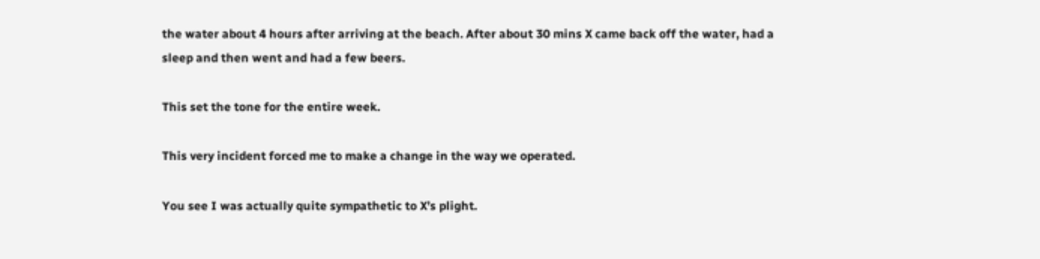the water about 4 hours after arriving at the beach. After about 30 mins X came back off the water, had a sleep and then went and had a few beers.

This set the tone for the entire week.

This very incident forced me to make a change in the way we operated.

You see I was actually quite sympathetic to X’s plight.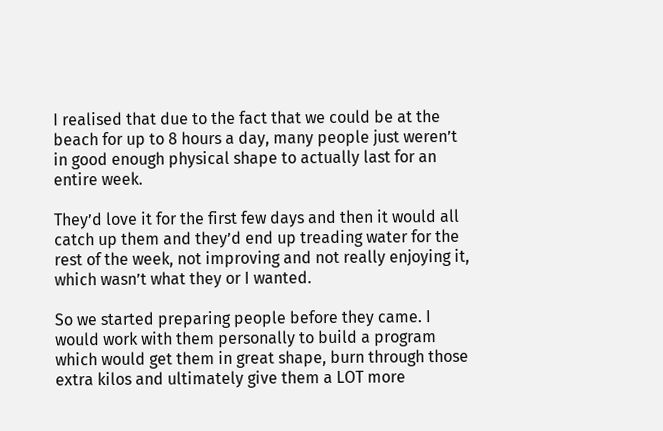I realised that due to the fact that we could be at the beach for up to 8 hours a day, many people just weren’t in good enough physical shape to actually last for an entire week.

They’d love it for the first few days and then it would all catch up them and they’d end up treading water for the rest of the week, not improving and not really enjoying it, which wasn’t what they or I wanted.

So we started preparing people before they came. I would work with them personally to build a program which would get them in great shape, burn through those extra kilos and ultimately give them a LOT more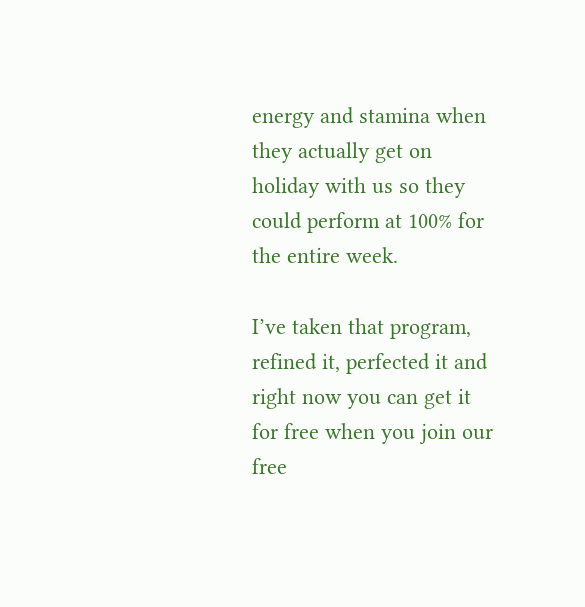energy and stamina when they actually get on holiday with us so they could perform at 100% for the entire week.

I’ve taken that program, refined it, perfected it and right now you can get it for free when you join our free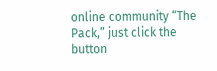online community “The Pack,” just click the button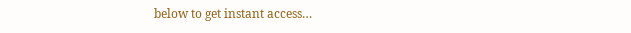below to get instant access…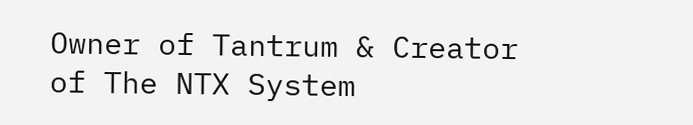Owner of Tantrum & Creator of The NTX System